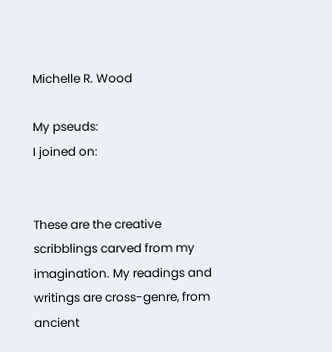Michelle R. Wood

My pseuds:
I joined on:


These are the creative scribblings carved from my imagination. My readings and writings are cross-genre, from ancient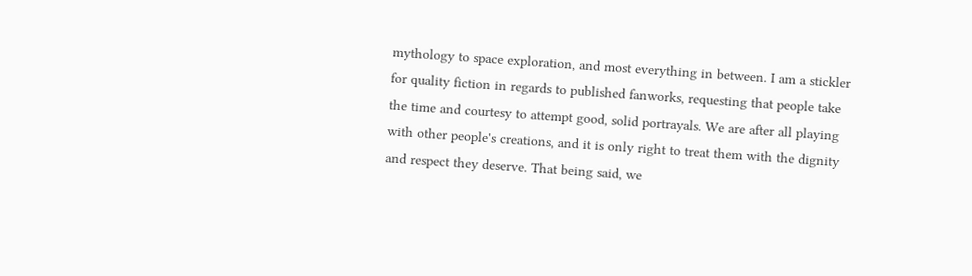mythology to space exploration, and most everything in between. I am a stickler for quality fiction in regards to published fanworks, requesting that people take the time and courtesy to attempt good, solid portrayals. We are after all playing with other people's creations, and it is only right to treat them with the dignity and respect they deserve. That being said, we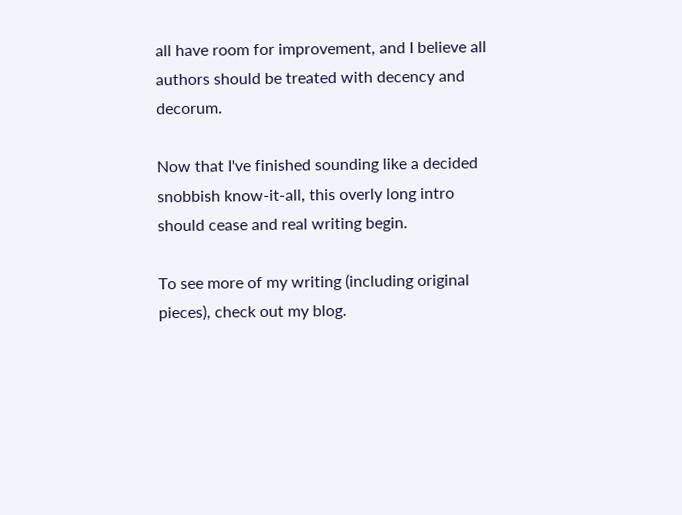all have room for improvement, and I believe all authors should be treated with decency and decorum.

Now that I've finished sounding like a decided snobbish know-it-all, this overly long intro should cease and real writing begin.

To see more of my writing (including original pieces), check out my blog.